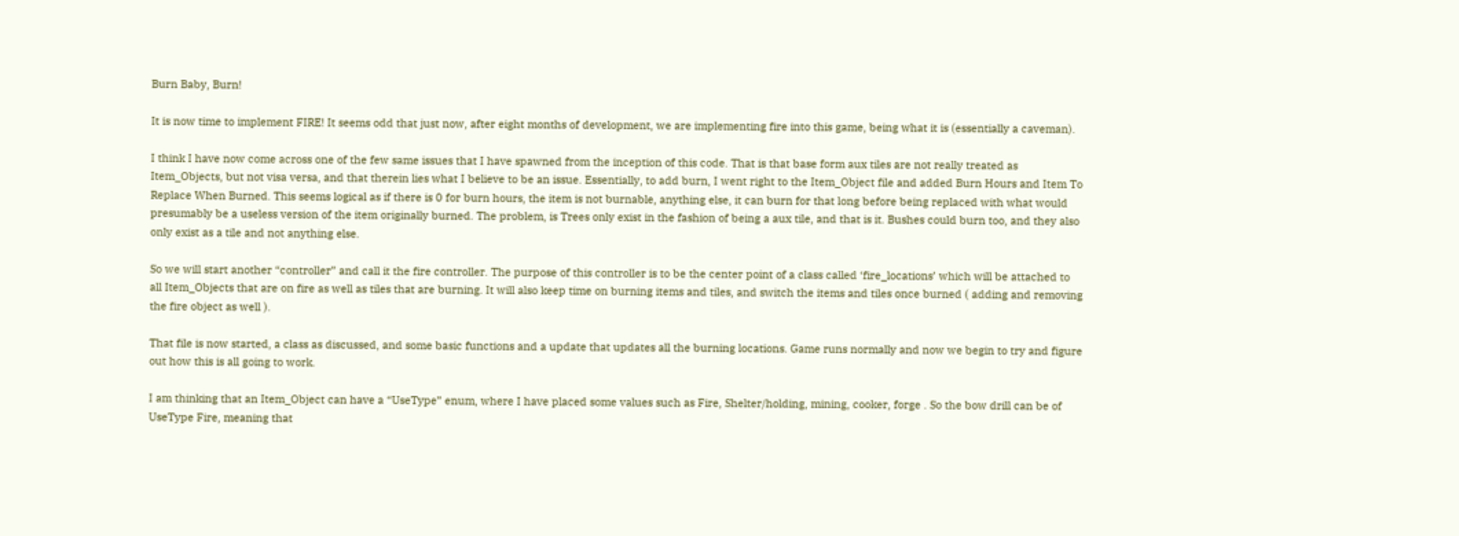Burn Baby, Burn!

It is now time to implement FIRE! It seems odd that just now, after eight months of development, we are implementing fire into this game, being what it is (essentially a caveman).

I think I have now come across one of the few same issues that I have spawned from the inception of this code. That is that base form aux tiles are not really treated as Item_Objects, but not visa versa, and that therein lies what I believe to be an issue. Essentially, to add burn, I went right to the Item_Object file and added Burn Hours and Item To Replace When Burned. This seems logical as if there is 0 for burn hours, the item is not burnable, anything else, it can burn for that long before being replaced with what would presumably be a useless version of the item originally burned. The problem, is Trees only exist in the fashion of being a aux tile, and that is it. Bushes could burn too, and they also only exist as a tile and not anything else.

So we will start another “controller” and call it the fire controller. The purpose of this controller is to be the center point of a class called ‘fire_locations’ which will be attached to all Item_Objects that are on fire as well as tiles that are burning. It will also keep time on burning items and tiles, and switch the items and tiles once burned ( adding and removing the fire object as well ).

That file is now started, a class as discussed, and some basic functions and a update that updates all the burning locations. Game runs normally and now we begin to try and figure out how this is all going to work.

I am thinking that an Item_Object can have a “UseType” enum, where I have placed some values such as Fire, Shelter/holding, mining, cooker, forge . So the bow drill can be of UseType Fire, meaning that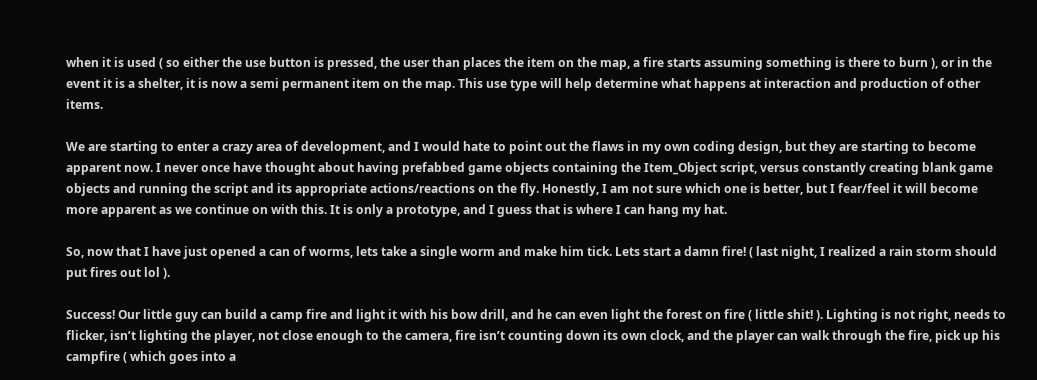when it is used ( so either the use button is pressed, the user than places the item on the map, a fire starts assuming something is there to burn ), or in the event it is a shelter, it is now a semi permanent item on the map. This use type will help determine what happens at interaction and production of other items.

We are starting to enter a crazy area of development, and I would hate to point out the flaws in my own coding design, but they are starting to become apparent now. I never once have thought about having prefabbed game objects containing the Item_Object script, versus constantly creating blank game objects and running the script and its appropriate actions/reactions on the fly. Honestly, I am not sure which one is better, but I fear/feel it will become more apparent as we continue on with this. It is only a prototype, and I guess that is where I can hang my hat.

So, now that I have just opened a can of worms, lets take a single worm and make him tick. Lets start a damn fire! ( last night, I realized a rain storm should put fires out lol ).

Success! Our little guy can build a camp fire and light it with his bow drill, and he can even light the forest on fire ( little shit! ). Lighting is not right, needs to flicker, isn’t lighting the player, not close enough to the camera, fire isn’t counting down its own clock, and the player can walk through the fire, pick up his campfire ( which goes into a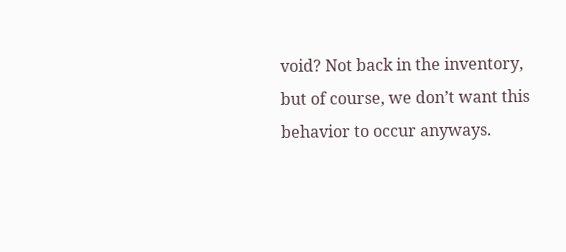void? Not back in the inventory, but of course, we don’t want this behavior to occur anyways.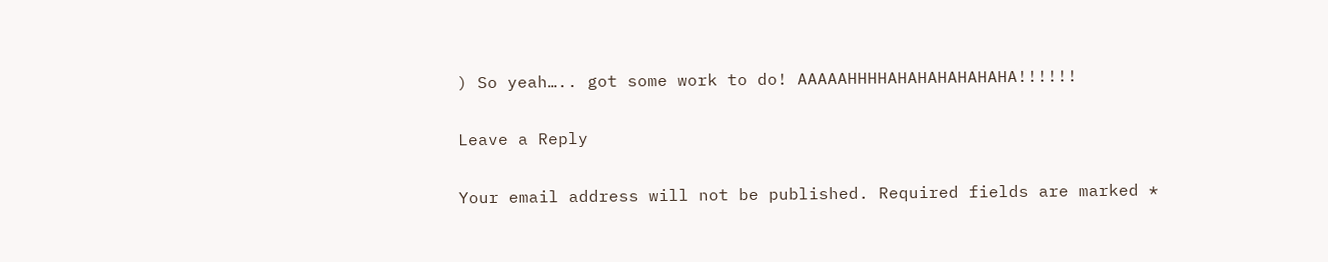) So yeah….. got some work to do! AAAAAHHHHAHAHAHAHAHAHA!!!!!!

Leave a Reply

Your email address will not be published. Required fields are marked *